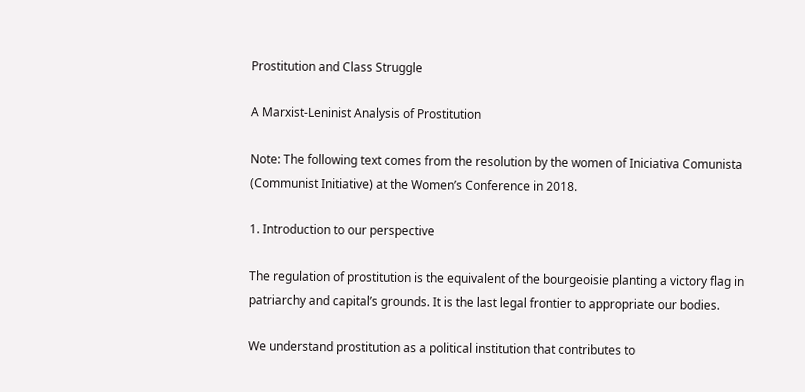Prostitution and Class Struggle

A Marxist-Leninist Analysis of Prostitution

Note: The following text comes from the resolution by the women of Iniciativa Comunista (Communist Initiative) at the Women’s Conference in 2018.

1. Introduction to our perspective

The regulation of prostitution is the equivalent of the bourgeoisie planting a victory flag in patriarchy and capital’s grounds. It is the last legal frontier to appropriate our bodies.

We understand prostitution as a political institution that contributes to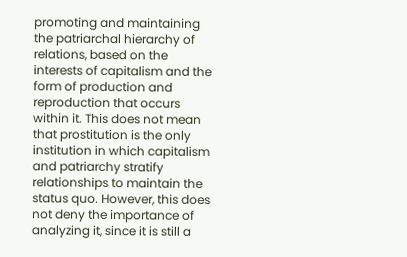promoting and maintaining the patriarchal hierarchy of relations, based on the interests of capitalism and the form of production and reproduction that occurs within it. This does not mean that prostitution is the only institution in which capitalism and patriarchy stratify relationships to maintain the status quo. However, this does not deny the importance of analyzing it, since it is still a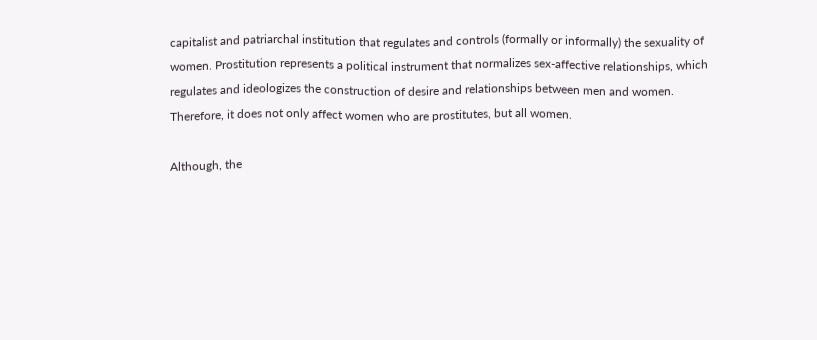capitalist and patriarchal institution that regulates and controls (formally or informally) the sexuality of women. Prostitution represents a political instrument that normalizes sex-affective relationships, which regulates and ideologizes the construction of desire and relationships between men and women. Therefore, it does not only affect women who are prostitutes, but all women.

Although, the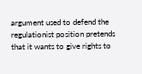argument used to defend the regulationist position pretends that it wants to give rights to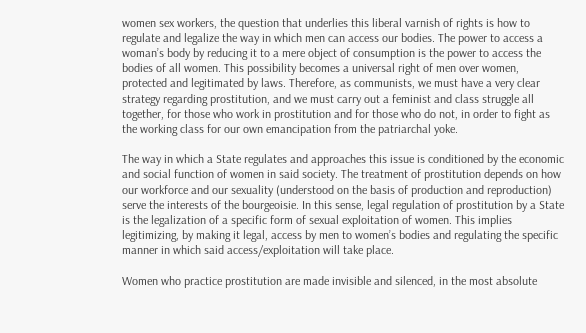women sex workers, the question that underlies this liberal varnish of rights is how to regulate and legalize the way in which men can access our bodies. The power to access a woman’s body by reducing it to a mere object of consumption is the power to access the bodies of all women. This possibility becomes a universal right of men over women, protected and legitimated by laws. Therefore, as communists, we must have a very clear strategy regarding prostitution, and we must carry out a feminist and class struggle all together, for those who work in prostitution and for those who do not, in order to fight as the working class for our own emancipation from the patriarchal yoke.

The way in which a State regulates and approaches this issue is conditioned by the economic and social function of women in said society. The treatment of prostitution depends on how our workforce and our sexuality (understood on the basis of production and reproduction) serve the interests of the bourgeoisie. In this sense, legal regulation of prostitution by a State is the legalization of a specific form of sexual exploitation of women. This implies legitimizing, by making it legal, access by men to women’s bodies and regulating the specific manner in which said access/exploitation will take place.

Women who practice prostitution are made invisible and silenced, in the most absolute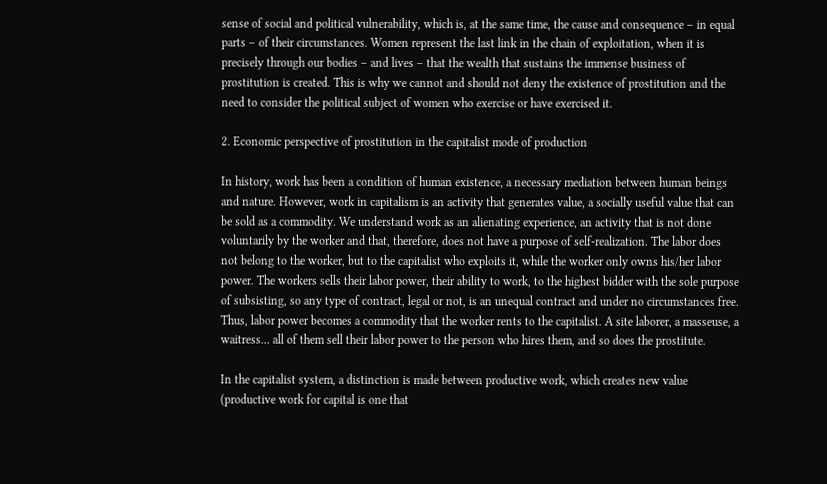sense of social and political vulnerability, which is, at the same time, the cause and consequence – in equal parts – of their circumstances. Women represent the last link in the chain of exploitation, when it is precisely through our bodies – and lives – that the wealth that sustains the immense business of prostitution is created. This is why we cannot and should not deny the existence of prostitution and the need to consider the political subject of women who exercise or have exercised it.

2. Economic perspective of prostitution in the capitalist mode of production

In history, work has been a condition of human existence, a necessary mediation between human beings and nature. However, work in capitalism is an activity that generates value, a socially useful value that can be sold as a commodity. We understand work as an alienating experience, an activity that is not done voluntarily by the worker and that, therefore, does not have a purpose of self-realization. The labor does not belong to the worker, but to the capitalist who exploits it, while the worker only owns his/her labor power. The workers sells their labor power, their ability to work, to the highest bidder with the sole purpose of subsisting, so any type of contract, legal or not, is an unequal contract and under no circumstances free. Thus, labor power becomes a commodity that the worker rents to the capitalist. A site laborer, a masseuse, a waitress… all of them sell their labor power to the person who hires them, and so does the prostitute.

In the capitalist system, a distinction is made between productive work, which creates new value (productive work for capital is one that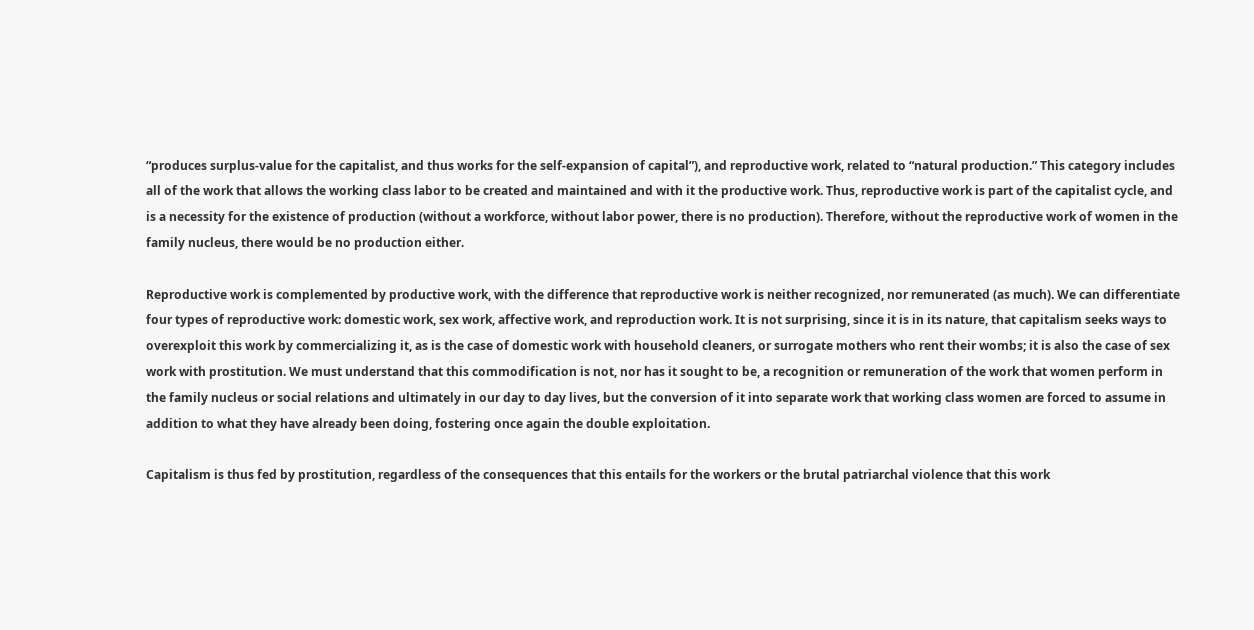“produces surplus-value for the capitalist, and thus works for the self-expansion of capital”), and reproductive work, related to “natural production.” This category includes all of the work that allows the working class labor to be created and maintained and with it the productive work. Thus, reproductive work is part of the capitalist cycle, and is a necessity for the existence of production (without a workforce, without labor power, there is no production). Therefore, without the reproductive work of women in the family nucleus, there would be no production either.

Reproductive work is complemented by productive work, with the difference that reproductive work is neither recognized, nor remunerated (as much). We can differentiate four types of reproductive work: domestic work, sex work, affective work, and reproduction work. It is not surprising, since it is in its nature, that capitalism seeks ways to overexploit this work by commercializing it, as is the case of domestic work with household cleaners, or surrogate mothers who rent their wombs; it is also the case of sex work with prostitution. We must understand that this commodification is not, nor has it sought to be, a recognition or remuneration of the work that women perform in the family nucleus or social relations and ultimately in our day to day lives, but the conversion of it into separate work that working class women are forced to assume in addition to what they have already been doing, fostering once again the double exploitation.

Capitalism is thus fed by prostitution, regardless of the consequences that this entails for the workers or the brutal patriarchal violence that this work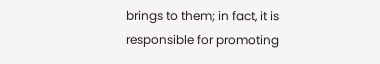brings to them; in fact, it is responsible for promoting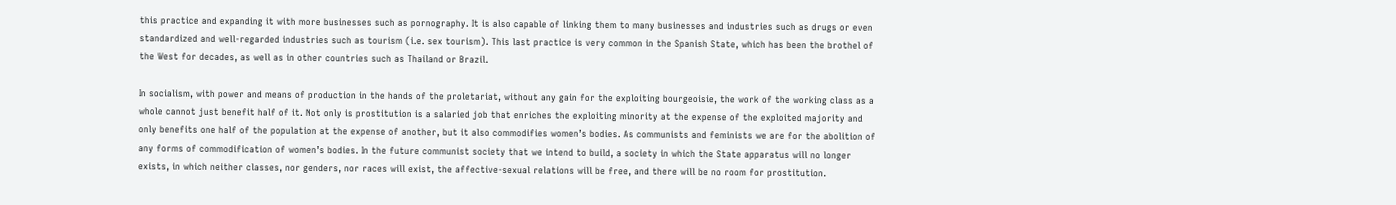this practice and expanding it with more businesses such as pornography. It is also capable of linking them to many businesses and industries such as drugs or even standardized and well-regarded industries such as tourism (i.e. sex tourism). This last practice is very common in the Spanish State, which has been the brothel of the West for decades, as well as in other countries such as Thailand or Brazil.

In socialism, with power and means of production in the hands of the proletariat, without any gain for the exploiting bourgeoisie, the work of the working class as a whole cannot just benefit half of it. Not only is prostitution is a salaried job that enriches the exploiting minority at the expense of the exploited majority and only benefits one half of the population at the expense of another, but it also commodifies women’s bodies. As communists and feminists we are for the abolition of any forms of commodification of women’s bodies. In the future communist society that we intend to build, a society in which the State apparatus will no longer exists, in which neither classes, nor genders, nor races will exist, the affective-sexual relations will be free, and there will be no room for prostitution.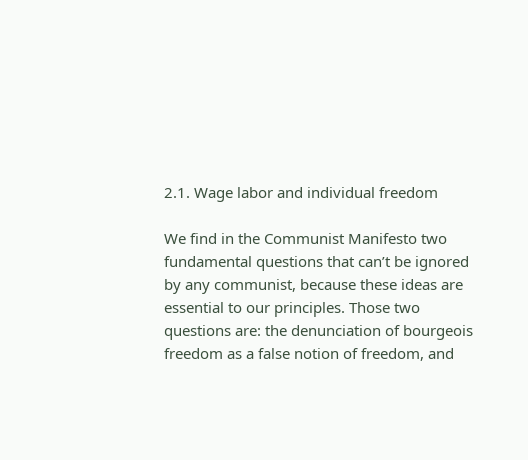2.1. Wage labor and individual freedom

We find in the Communist Manifesto two fundamental questions that can’t be ignored by any communist, because these ideas are essential to our principles. Those two questions are: the denunciation of bourgeois freedom as a false notion of freedom, and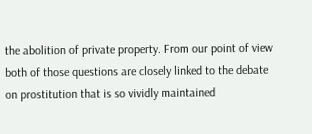the abolition of private property. From our point of view both of those questions are closely linked to the debate on prostitution that is so vividly maintained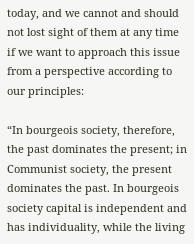today, and we cannot and should not lost sight of them at any time if we want to approach this issue from a perspective according to our principles:

“In bourgeois society, therefore, the past dominates the present; in Communist society, the present dominates the past. In bourgeois society capital is independent and has individuality, while the living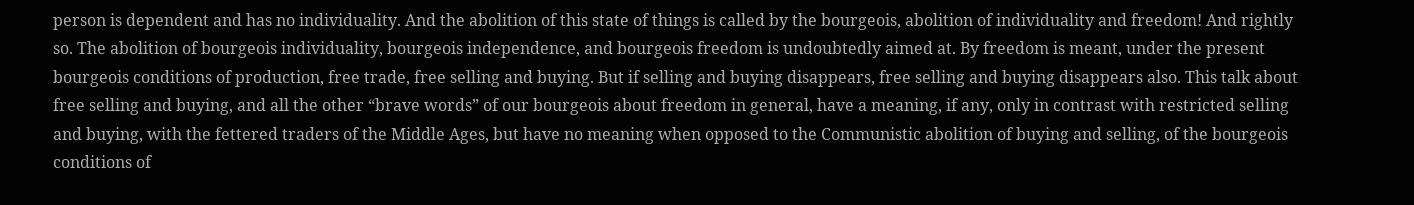person is dependent and has no individuality. And the abolition of this state of things is called by the bourgeois, abolition of individuality and freedom! And rightly so. The abolition of bourgeois individuality, bourgeois independence, and bourgeois freedom is undoubtedly aimed at. By freedom is meant, under the present bourgeois conditions of production, free trade, free selling and buying. But if selling and buying disappears, free selling and buying disappears also. This talk about free selling and buying, and all the other “brave words” of our bourgeois about freedom in general, have a meaning, if any, only in contrast with restricted selling and buying, with the fettered traders of the Middle Ages, but have no meaning when opposed to the Communistic abolition of buying and selling, of the bourgeois conditions of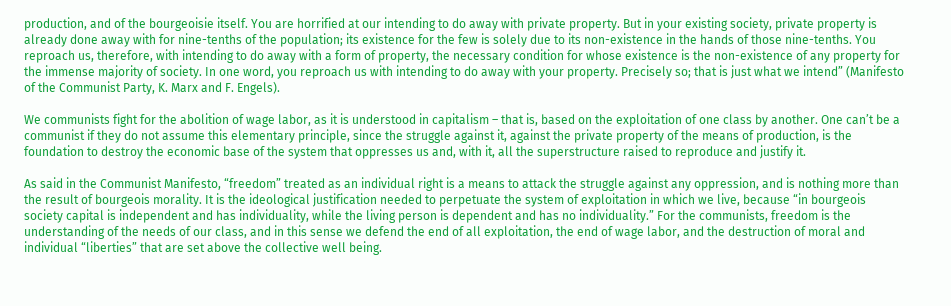production, and of the bourgeoisie itself. You are horrified at our intending to do away with private property. But in your existing society, private property is already done away with for nine-tenths of the population; its existence for the few is solely due to its non-existence in the hands of those nine-tenths. You reproach us, therefore, with intending to do away with a form of property, the necessary condition for whose existence is the non-existence of any property for the immense majority of society. In one word, you reproach us with intending to do away with your property. Precisely so; that is just what we intend” (Manifesto of the Communist Party, K. Marx and F. Engels).

We communists fight for the abolition of wage labor, as it is understood in capitalism – that is, based on the exploitation of one class by another. One can’t be a communist if they do not assume this elementary principle, since the struggle against it, against the private property of the means of production, is the foundation to destroy the economic base of the system that oppresses us and, with it, all the superstructure raised to reproduce and justify it.

As said in the Communist Manifesto, “freedom” treated as an individual right is a means to attack the struggle against any oppression, and is nothing more than the result of bourgeois morality. It is the ideological justification needed to perpetuate the system of exploitation in which we live, because “in bourgeois society capital is independent and has individuality, while the living person is dependent and has no individuality.” For the communists, freedom is the understanding of the needs of our class, and in this sense we defend the end of all exploitation, the end of wage labor, and the destruction of moral and individual “liberties” that are set above the collective well being.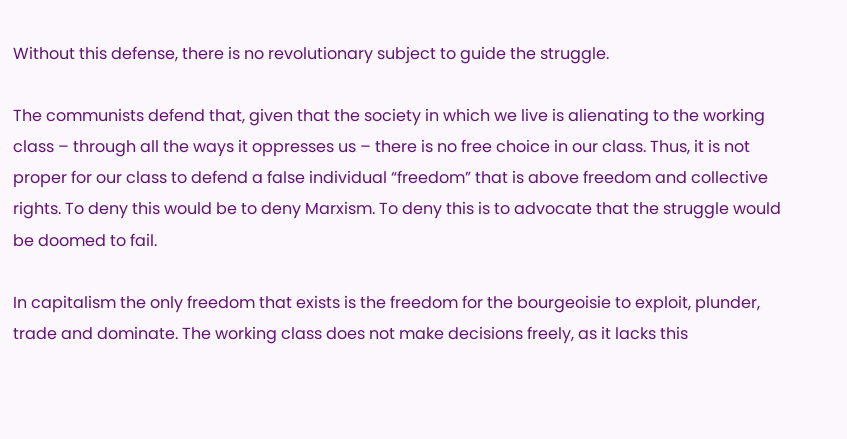Without this defense, there is no revolutionary subject to guide the struggle.

The communists defend that, given that the society in which we live is alienating to the working class – through all the ways it oppresses us – there is no free choice in our class. Thus, it is not proper for our class to defend a false individual “freedom” that is above freedom and collective rights. To deny this would be to deny Marxism. To deny this is to advocate that the struggle would be doomed to fail.

In capitalism the only freedom that exists is the freedom for the bourgeoisie to exploit, plunder, trade and dominate. The working class does not make decisions freely, as it lacks this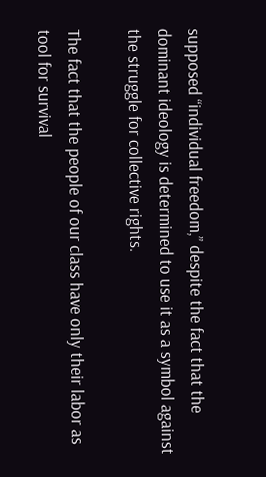supposed “individual freedom,” despite the fact that the dominant ideology is determined to use it as a symbol against the struggle for collective rights.

The fact that the people of our class have only their labor as tool for survival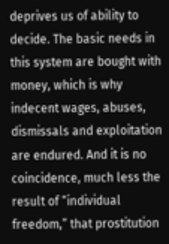deprives us of ability to decide. The basic needs in this system are bought with money, which is why indecent wages, abuses, dismissals and exploitation are endured. And it is no coincidence, much less the result of “individual freedom,” that prostitution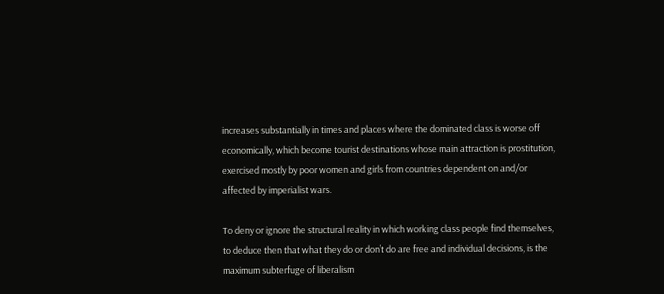increases substantially in times and places where the dominated class is worse off economically, which become tourist destinations whose main attraction is prostitution, exercised mostly by poor women and girls from countries dependent on and/or affected by imperialist wars.

To deny or ignore the structural reality in which working class people find themselves, to deduce then that what they do or don’t do are free and individual decisions, is the maximum subterfuge of liberalism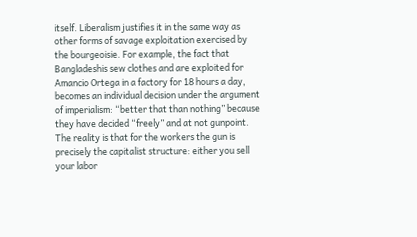itself. Liberalism justifies it in the same way as other forms of savage exploitation exercised by the bourgeoisie. For example, the fact that Bangladeshis sew clothes and are exploited for Amancio Ortega in a factory for 18 hours a day, becomes an individual decision under the argument of imperialism: “better that than nothing” because they have decided “freely” and at not gunpoint. The reality is that for the workers the gun is precisely the capitalist structure: either you sell your labor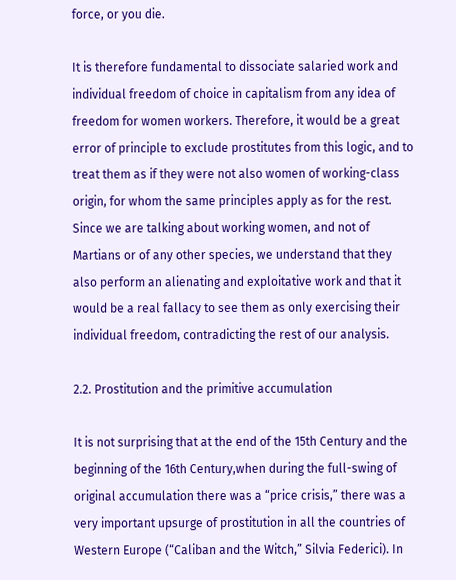force, or you die.

It is therefore fundamental to dissociate salaried work and individual freedom of choice in capitalism from any idea of freedom for women workers. Therefore, it would be a great error of principle to exclude prostitutes from this logic, and to treat them as if they were not also women of working-class origin, for whom the same principles apply as for the rest. Since we are talking about working women, and not of Martians or of any other species, we understand that they also perform an alienating and exploitative work and that it would be a real fallacy to see them as only exercising their individual freedom, contradicting the rest of our analysis.

2.2. Prostitution and the primitive accumulation

It is not surprising that at the end of the 15th Century and the beginning of the 16th Century,when during the full-swing of original accumulation there was a “price crisis,” there was a very important upsurge of prostitution in all the countries of Western Europe (“Caliban and the Witch,” Silvia Federici). In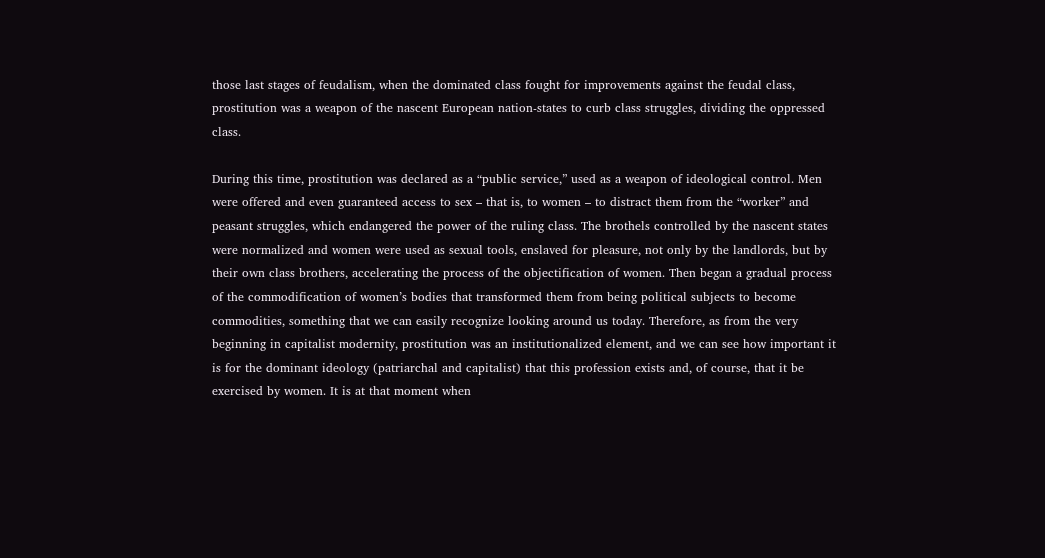those last stages of feudalism, when the dominated class fought for improvements against the feudal class, prostitution was a weapon of the nascent European nation-states to curb class struggles, dividing the oppressed class.

During this time, prostitution was declared as a “public service,” used as a weapon of ideological control. Men were offered and even guaranteed access to sex – that is, to women – to distract them from the “worker” and peasant struggles, which endangered the power of the ruling class. The brothels controlled by the nascent states were normalized and women were used as sexual tools, enslaved for pleasure, not only by the landlords, but by their own class brothers, accelerating the process of the objectification of women. Then began a gradual process of the commodification of women’s bodies that transformed them from being political subjects to become commodities, something that we can easily recognize looking around us today. Therefore, as from the very beginning in capitalist modernity, prostitution was an institutionalized element, and we can see how important it is for the dominant ideology (patriarchal and capitalist) that this profession exists and, of course, that it be exercised by women. It is at that moment when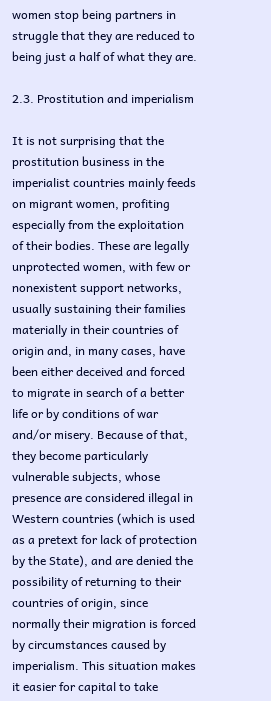women stop being partners in struggle that they are reduced to being just a half of what they are.

2.3. Prostitution and imperialism

It is not surprising that the prostitution business in the imperialist countries mainly feeds on migrant women, profiting especially from the exploitation of their bodies. These are legally unprotected women, with few or nonexistent support networks, usually sustaining their families materially in their countries of origin and, in many cases, have been either deceived and forced to migrate in search of a better life or by conditions of war and/or misery. Because of that, they become particularly vulnerable subjects, whose presence are considered illegal in Western countries (which is used as a pretext for lack of protection by the State), and are denied the possibility of returning to their countries of origin, since normally their migration is forced by circumstances caused by imperialism. This situation makes it easier for capital to take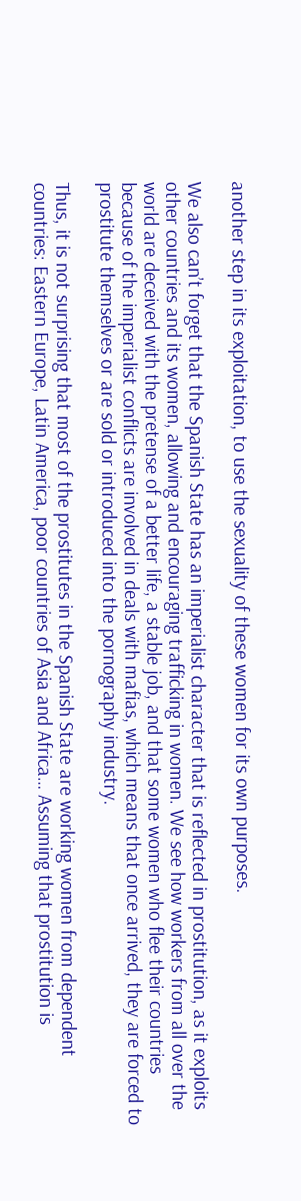another step in its exploitation, to use the sexuality of these women for its own purposes.

We also can’t forget that the Spanish State has an imperialist character that is reflected in prostitution, as it exploits other countries and its women, allowing and encouraging trafficking in women. We see how workers from all over the world are deceived with the pretense of a better life, a stable job, and that some women who flee their countries because of the imperialist conflicts are involved in deals with mafias, which means that once arrived, they are forced to prostitute themselves or are sold or introduced into the pornography industry.

Thus, it is not surprising that most of the prostitutes in the Spanish State are working women from dependent countries: Eastern Europe, Latin America, poor countries of Asia and Africa… Assuming that prostitution is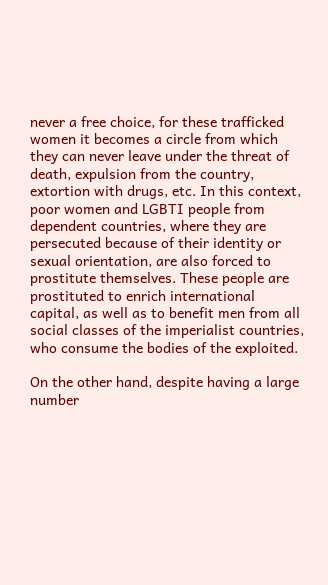never a free choice, for these trafficked women it becomes a circle from which they can never leave under the threat of death, expulsion from the country, extortion with drugs, etc. In this context, poor women and LGBTI people from dependent countries, where they are persecuted because of their identity or sexual orientation, are also forced to prostitute themselves. These people are prostituted to enrich international capital, as well as to benefit men from all social classes of the imperialist countries, who consume the bodies of the exploited.

On the other hand, despite having a large number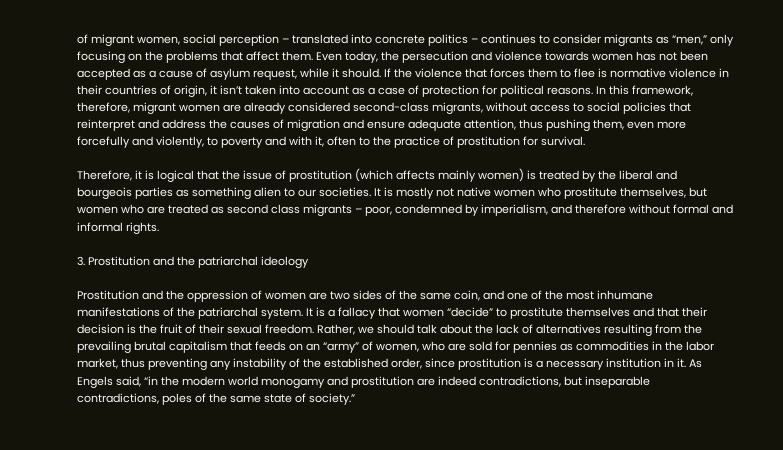of migrant women, social perception – translated into concrete politics – continues to consider migrants as “men,” only focusing on the problems that affect them. Even today, the persecution and violence towards women has not been accepted as a cause of asylum request, while it should. If the violence that forces them to flee is normative violence in their countries of origin, it isn’t taken into account as a case of protection for political reasons. In this framework, therefore, migrant women are already considered second-class migrants, without access to social policies that reinterpret and address the causes of migration and ensure adequate attention, thus pushing them, even more forcefully and violently, to poverty and with it, often to the practice of prostitution for survival.

Therefore, it is logical that the issue of prostitution (which affects mainly women) is treated by the liberal and bourgeois parties as something alien to our societies. It is mostly not native women who prostitute themselves, but women who are treated as second class migrants – poor, condemned by imperialism, and therefore without formal and informal rights.

3. Prostitution and the patriarchal ideology

Prostitution and the oppression of women are two sides of the same coin, and one of the most inhumane manifestations of the patriarchal system. It is a fallacy that women “decide” to prostitute themselves and that their decision is the fruit of their sexual freedom. Rather, we should talk about the lack of alternatives resulting from the prevailing brutal capitalism that feeds on an “army” of women, who are sold for pennies as commodities in the labor market, thus preventing any instability of the established order, since prostitution is a necessary institution in it. As Engels said, “in the modern world monogamy and prostitution are indeed contradictions, but inseparable contradictions, poles of the same state of society.”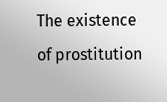The existence of prostitution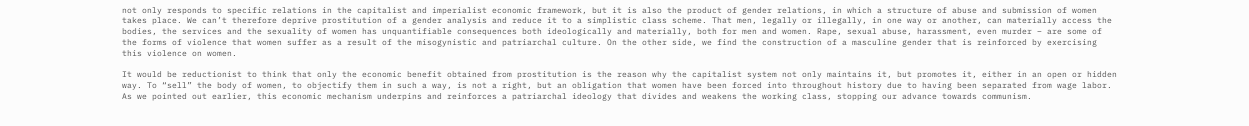not only responds to specific relations in the capitalist and imperialist economic framework, but it is also the product of gender relations, in which a structure of abuse and submission of women takes place. We can’t therefore deprive prostitution of a gender analysis and reduce it to a simplistic class scheme. That men, legally or illegally, in one way or another, can materially access the bodies, the services and the sexuality of women has unquantifiable consequences both ideologically and materially, both for men and women. Rape, sexual abuse, harassment, even murder – are some of the forms of violence that women suffer as a result of the misogynistic and patriarchal culture. On the other side, we find the construction of a masculine gender that is reinforced by exercising this violence on women.

It would be reductionist to think that only the economic benefit obtained from prostitution is the reason why the capitalist system not only maintains it, but promotes it, either in an open or hidden way. To “sell” the body of women, to objectify them in such a way, is not a right, but an obligation that women have been forced into throughout history due to having been separated from wage labor. As we pointed out earlier, this economic mechanism underpins and reinforces a patriarchal ideology that divides and weakens the working class, stopping our advance towards communism.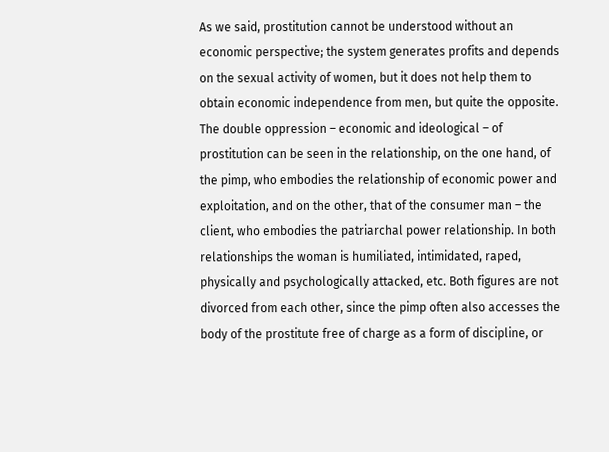As we said, prostitution cannot be understood without an economic perspective; the system generates profits and depends on the sexual activity of women, but it does not help them to obtain economic independence from men, but quite the opposite. The double oppression – economic and ideological – of prostitution can be seen in the relationship, on the one hand, of the pimp, who embodies the relationship of economic power and exploitation, and on the other, that of the consumer man – the client, who embodies the patriarchal power relationship. In both relationships the woman is humiliated, intimidated, raped, physically and psychologically attacked, etc. Both figures are not divorced from each other, since the pimp often also accesses the body of the prostitute free of charge as a form of discipline, or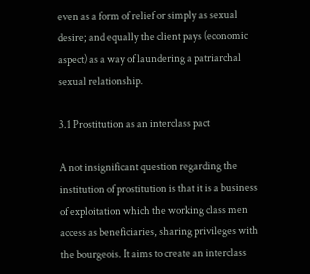even as a form of relief or simply as sexual desire; and equally the client pays (economic aspect) as a way of laundering a patriarchal sexual relationship.

3.1 Prostitution as an interclass pact

A not insignificant question regarding the institution of prostitution is that it is a business of exploitation which the working class men access as beneficiaries, sharing privileges with the bourgeois. It aims to create an interclass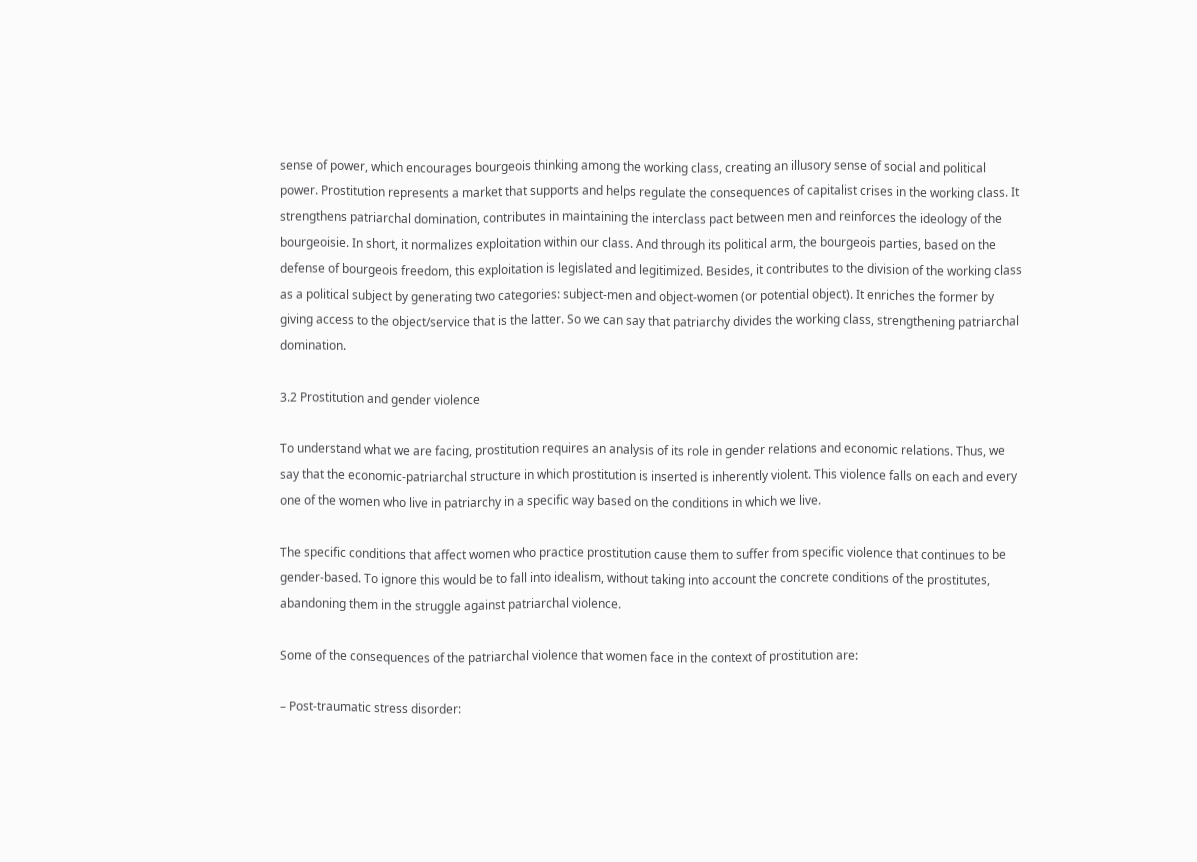sense of power, which encourages bourgeois thinking among the working class, creating an illusory sense of social and political power. Prostitution represents a market that supports and helps regulate the consequences of capitalist crises in the working class. It strengthens patriarchal domination, contributes in maintaining the interclass pact between men and reinforces the ideology of the bourgeoisie. In short, it normalizes exploitation within our class. And through its political arm, the bourgeois parties, based on the defense of bourgeois freedom, this exploitation is legislated and legitimized. Besides, it contributes to the division of the working class as a political subject by generating two categories: subject-men and object-women (or potential object). It enriches the former by giving access to the object/service that is the latter. So we can say that patriarchy divides the working class, strengthening patriarchal domination.

3.2 Prostitution and gender violence

To understand what we are facing, prostitution requires an analysis of its role in gender relations and economic relations. Thus, we say that the economic-patriarchal structure in which prostitution is inserted is inherently violent. This violence falls on each and every one of the women who live in patriarchy in a specific way based on the conditions in which we live.

The specific conditions that affect women who practice prostitution cause them to suffer from specific violence that continues to be gender-based. To ignore this would be to fall into idealism, without taking into account the concrete conditions of the prostitutes, abandoning them in the struggle against patriarchal violence.

Some of the consequences of the patriarchal violence that women face in the context of prostitution are:

– Post-traumatic stress disorder: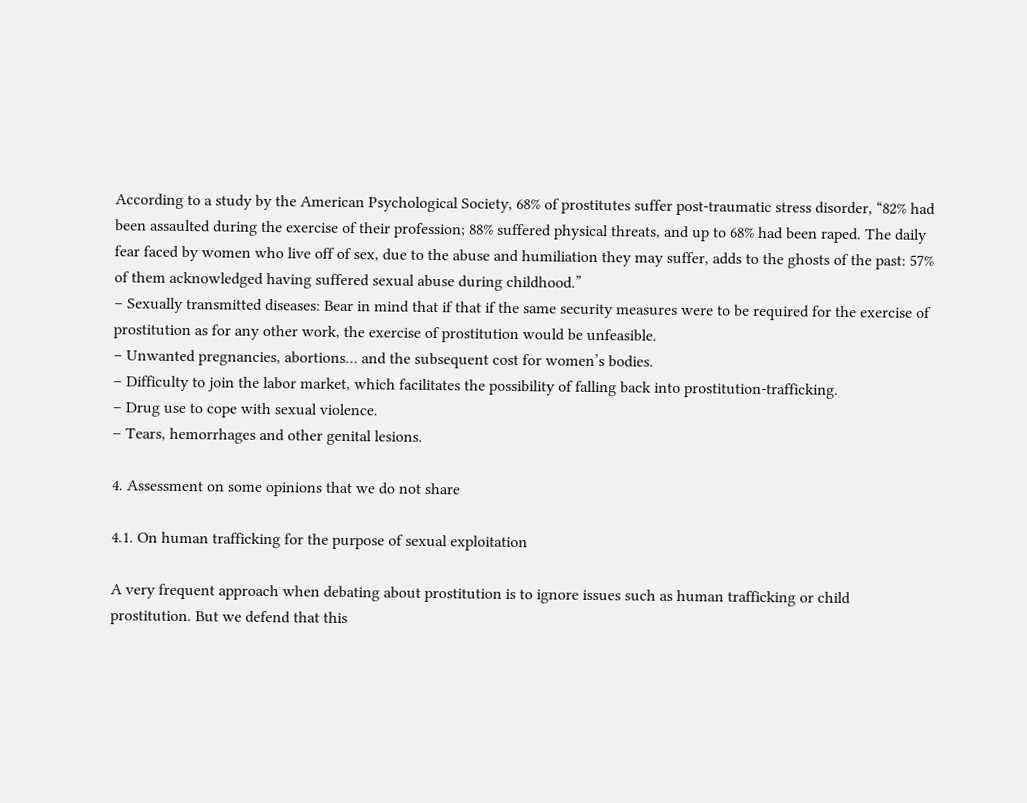According to a study by the American Psychological Society, 68% of prostitutes suffer post-traumatic stress disorder, “82% had been assaulted during the exercise of their profession; 88% suffered physical threats, and up to 68% had been raped. The daily fear faced by women who live off of sex, due to the abuse and humiliation they may suffer, adds to the ghosts of the past: 57% of them acknowledged having suffered sexual abuse during childhood.”
– Sexually transmitted diseases: Bear in mind that if that if the same security measures were to be required for the exercise of prostitution as for any other work, the exercise of prostitution would be unfeasible.
– Unwanted pregnancies, abortions… and the subsequent cost for women’s bodies.
– Difficulty to join the labor market, which facilitates the possibility of falling back into prostitution-trafficking.
– Drug use to cope with sexual violence.
– Tears, hemorrhages and other genital lesions.

4. Assessment on some opinions that we do not share

4.1. On human trafficking for the purpose of sexual exploitation

A very frequent approach when debating about prostitution is to ignore issues such as human trafficking or child prostitution. But we defend that this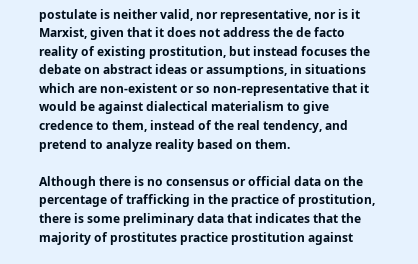postulate is neither valid, nor representative, nor is it Marxist, given that it does not address the de facto reality of existing prostitution, but instead focuses the debate on abstract ideas or assumptions, in situations which are non-existent or so non-representative that it would be against dialectical materialism to give credence to them, instead of the real tendency, and pretend to analyze reality based on them.

Although there is no consensus or official data on the percentage of trafficking in the practice of prostitution, there is some preliminary data that indicates that the majority of prostitutes practice prostitution against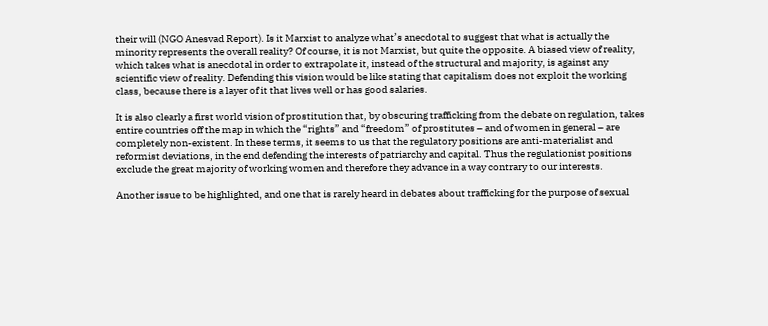their will (NGO Anesvad Report). Is it Marxist to analyze what’s anecdotal to suggest that what is actually the minority represents the overall reality? Of course, it is not Marxist, but quite the opposite. A biased view of reality, which takes what is anecdotal in order to extrapolate it, instead of the structural and majority, is against any scientific view of reality. Defending this vision would be like stating that capitalism does not exploit the working class, because there is a layer of it that lives well or has good salaries.

It is also clearly a first world vision of prostitution that, by obscuring trafficking from the debate on regulation, takes entire countries off the map in which the “rights” and “freedom” of prostitutes – and of women in general – are completely non-existent. In these terms, it seems to us that the regulatory positions are anti-materialist and reformist deviations, in the end defending the interests of patriarchy and capital. Thus the regulationist positions exclude the great majority of working women and therefore they advance in a way contrary to our interests.

Another issue to be highlighted, and one that is rarely heard in debates about trafficking for the purpose of sexual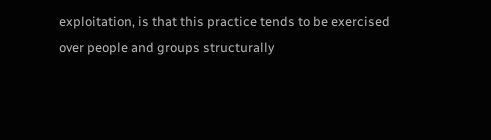exploitation, is that this practice tends to be exercised over people and groups structurally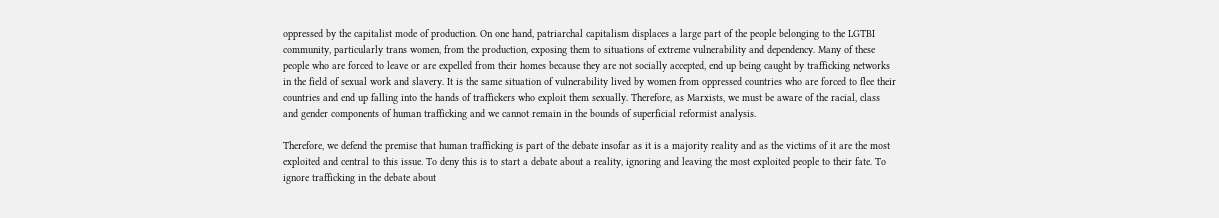oppressed by the capitalist mode of production. On one hand, patriarchal capitalism displaces a large part of the people belonging to the LGTBI community, particularly trans women, from the production, exposing them to situations of extreme vulnerability and dependency. Many of these people who are forced to leave or are expelled from their homes because they are not socially accepted, end up being caught by trafficking networks in the field of sexual work and slavery. It is the same situation of vulnerability lived by women from oppressed countries who are forced to flee their countries and end up falling into the hands of traffickers who exploit them sexually. Therefore, as Marxists, we must be aware of the racial, class and gender components of human trafficking and we cannot remain in the bounds of superficial reformist analysis.

Therefore, we defend the premise that human trafficking is part of the debate insofar as it is a majority reality and as the victims of it are the most exploited and central to this issue. To deny this is to start a debate about a reality, ignoring and leaving the most exploited people to their fate. To ignore trafficking in the debate about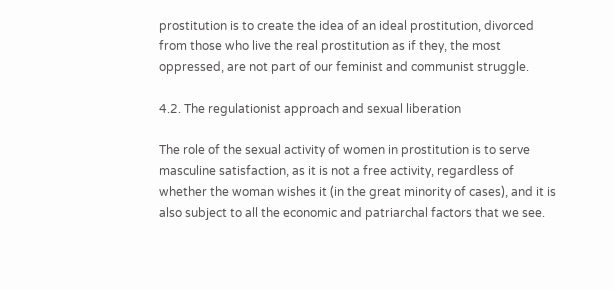prostitution is to create the idea of an ideal prostitution, divorced from those who live the real prostitution as if they, the most oppressed, are not part of our feminist and communist struggle.

4.2. The regulationist approach and sexual liberation

The role of the sexual activity of women in prostitution is to serve masculine satisfaction, as it is not a free activity, regardless of whether the woman wishes it (in the great minority of cases), and it is also subject to all the economic and patriarchal factors that we see.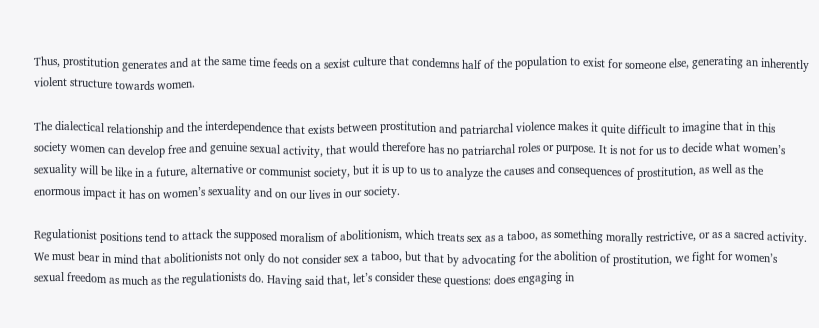Thus, prostitution generates and at the same time feeds on a sexist culture that condemns half of the population to exist for someone else, generating an inherently violent structure towards women.

The dialectical relationship and the interdependence that exists between prostitution and patriarchal violence makes it quite difficult to imagine that in this society women can develop free and genuine sexual activity, that would therefore has no patriarchal roles or purpose. It is not for us to decide what women’s sexuality will be like in a future, alternative or communist society, but it is up to us to analyze the causes and consequences of prostitution, as well as the enormous impact it has on women’s sexuality and on our lives in our society.

Regulationist positions tend to attack the supposed moralism of abolitionism, which treats sex as a taboo, as something morally restrictive, or as a sacred activity. We must bear in mind that abolitionists not only do not consider sex a taboo, but that by advocating for the abolition of prostitution, we fight for women’s sexual freedom as much as the regulationists do. Having said that, let’s consider these questions: does engaging in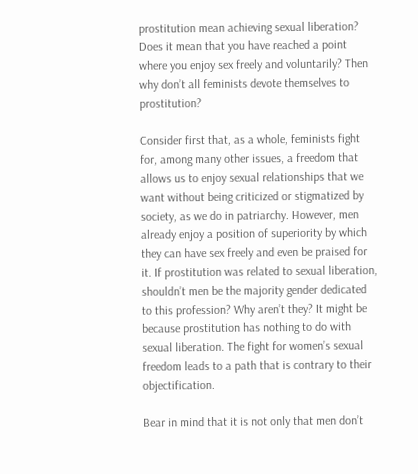prostitution mean achieving sexual liberation? Does it mean that you have reached a point where you enjoy sex freely and voluntarily? Then why don’t all feminists devote themselves to prostitution?

Consider first that, as a whole, feminists fight for, among many other issues, a freedom that allows us to enjoy sexual relationships that we want without being criticized or stigmatized by society, as we do in patriarchy. However, men already enjoy a position of superiority by which they can have sex freely and even be praised for it. If prostitution was related to sexual liberation, shouldn’t men be the majority gender dedicated to this profession? Why aren’t they? It might be because prostitution has nothing to do with sexual liberation. The fight for women’s sexual freedom leads to a path that is contrary to their objectification.

Bear in mind that it is not only that men don’t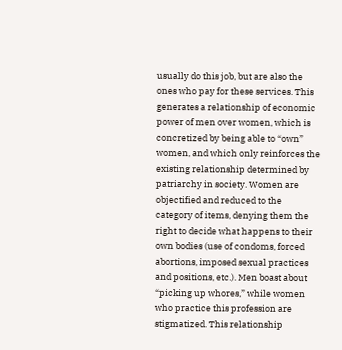usually do this job, but are also the ones who pay for these services. This generates a relationship of economic power of men over women, which is concretized by being able to “own” women, and which only reinforces the existing relationship determined by patriarchy in society. Women are objectified and reduced to the category of items, denying them the right to decide what happens to their own bodies (use of condoms, forced abortions, imposed sexual practices and positions, etc.). Men boast about “picking up whores,” while women who practice this profession are stigmatized. This relationship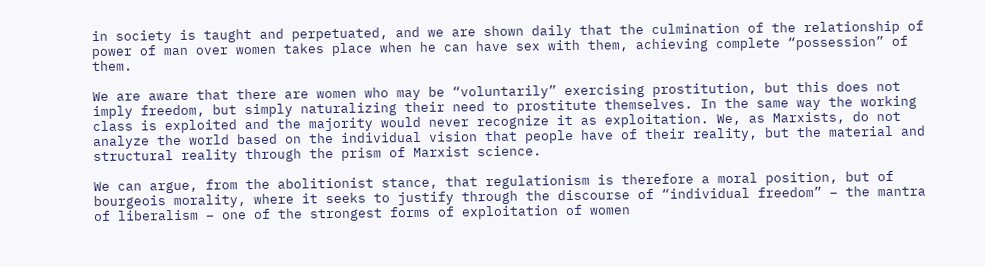in society is taught and perpetuated, and we are shown daily that the culmination of the relationship of power of man over women takes place when he can have sex with them, achieving complete “possession” of them.

We are aware that there are women who may be “voluntarily” exercising prostitution, but this does not imply freedom, but simply naturalizing their need to prostitute themselves. In the same way the working class is exploited and the majority would never recognize it as exploitation. We, as Marxists, do not analyze the world based on the individual vision that people have of their reality, but the material and structural reality through the prism of Marxist science.

We can argue, from the abolitionist stance, that regulationism is therefore a moral position, but of bourgeois morality, where it seeks to justify through the discourse of “individual freedom” – the mantra of liberalism – one of the strongest forms of exploitation of women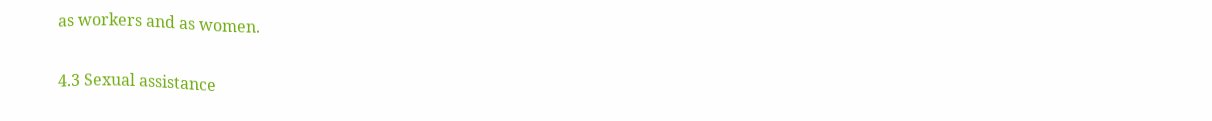as workers and as women.

4.3 Sexual assistance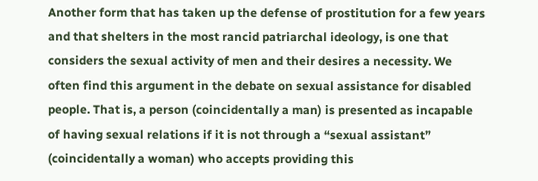Another form that has taken up the defense of prostitution for a few years and that shelters in the most rancid patriarchal ideology, is one that considers the sexual activity of men and their desires a necessity. We often find this argument in the debate on sexual assistance for disabled people. That is, a person (coincidentally a man) is presented as incapable of having sexual relations if it is not through a “sexual assistant” (coincidentally a woman) who accepts providing this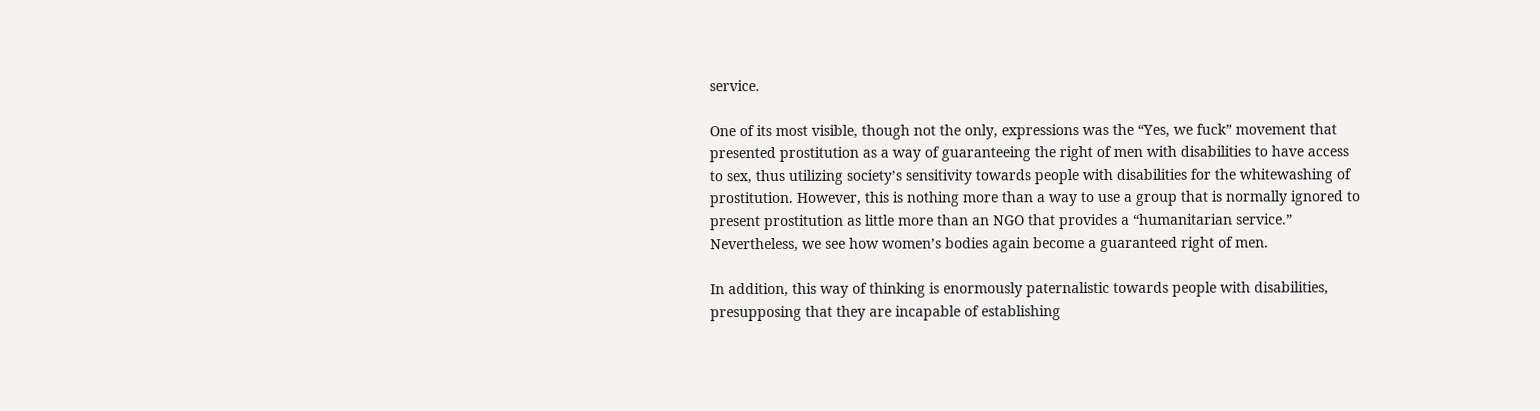service.

One of its most visible, though not the only, expressions was the “Yes, we fuck” movement that presented prostitution as a way of guaranteeing the right of men with disabilities to have access to sex, thus utilizing society’s sensitivity towards people with disabilities for the whitewashing of prostitution. However, this is nothing more than a way to use a group that is normally ignored to present prostitution as little more than an NGO that provides a “humanitarian service.” Nevertheless, we see how women’s bodies again become a guaranteed right of men.

In addition, this way of thinking is enormously paternalistic towards people with disabilities, presupposing that they are incapable of establishing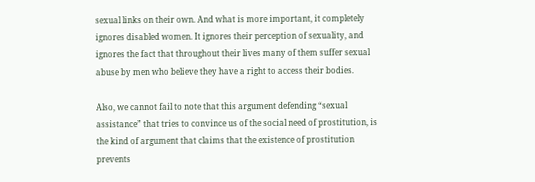sexual links on their own. And what is more important, it completely ignores disabled women. It ignores their perception of sexuality, and ignores the fact that throughout their lives many of them suffer sexual abuse by men who believe they have a right to access their bodies.

Also, we cannot fail to note that this argument defending “sexual assistance” that tries to convince us of the social need of prostitution, is the kind of argument that claims that the existence of prostitution prevents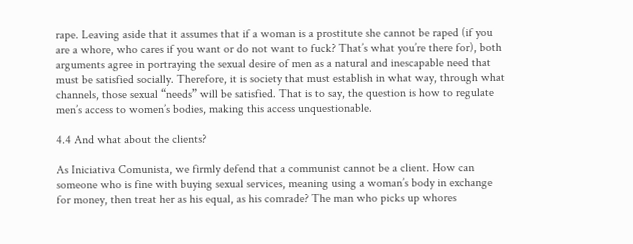rape. Leaving aside that it assumes that if a woman is a prostitute she cannot be raped (if you are a whore, who cares if you want or do not want to fuck? That’s what you’re there for), both arguments agree in portraying the sexual desire of men as a natural and inescapable need that must be satisfied socially. Therefore, it is society that must establish in what way, through what channels, those sexual “needs” will be satisfied. That is to say, the question is how to regulate men’s access to women’s bodies, making this access unquestionable.

4.4 And what about the clients?

As Iniciativa Comunista, we firmly defend that a communist cannot be a client. How can someone who is fine with buying sexual services, meaning using a woman’s body in exchange for money, then treat her as his equal, as his comrade? The man who picks up whores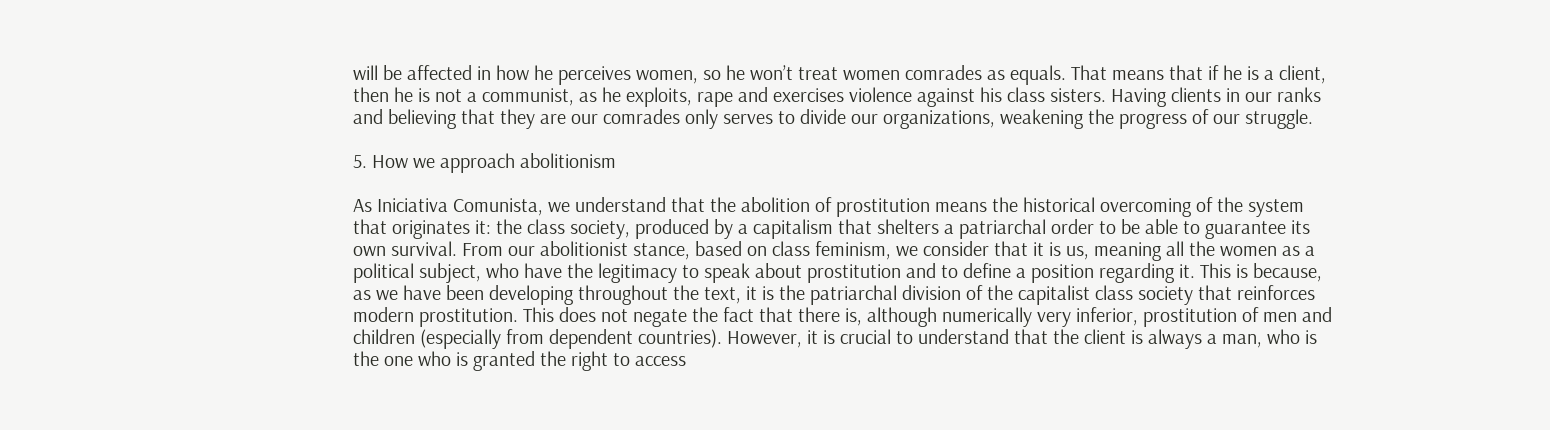will be affected in how he perceives women, so he won’t treat women comrades as equals. That means that if he is a client, then he is not a communist, as he exploits, rape and exercises violence against his class sisters. Having clients in our ranks and believing that they are our comrades only serves to divide our organizations, weakening the progress of our struggle.

5. How we approach abolitionism

As Iniciativa Comunista, we understand that the abolition of prostitution means the historical overcoming of the system that originates it: the class society, produced by a capitalism that shelters a patriarchal order to be able to guarantee its own survival. From our abolitionist stance, based on class feminism, we consider that it is us, meaning all the women as a political subject, who have the legitimacy to speak about prostitution and to define a position regarding it. This is because, as we have been developing throughout the text, it is the patriarchal division of the capitalist class society that reinforces modern prostitution. This does not negate the fact that there is, although numerically very inferior, prostitution of men and children (especially from dependent countries). However, it is crucial to understand that the client is always a man, who is the one who is granted the right to access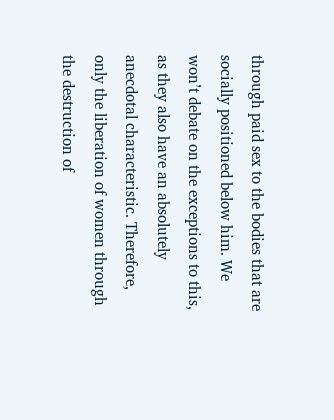through paid sex to the bodies that are socially positioned below him. We won’t debate on the exceptions to this, as they also have an absolutely anecdotal characteristic. Therefore, only the liberation of women through the destruction of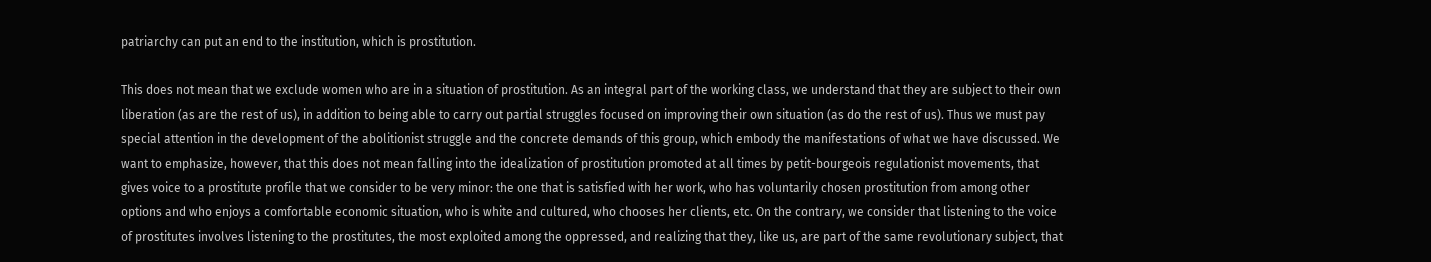patriarchy can put an end to the institution, which is prostitution.

This does not mean that we exclude women who are in a situation of prostitution. As an integral part of the working class, we understand that they are subject to their own liberation (as are the rest of us), in addition to being able to carry out partial struggles focused on improving their own situation (as do the rest of us). Thus we must pay special attention in the development of the abolitionist struggle and the concrete demands of this group, which embody the manifestations of what we have discussed. We want to emphasize, however, that this does not mean falling into the idealization of prostitution promoted at all times by petit-bourgeois regulationist movements, that gives voice to a prostitute profile that we consider to be very minor: the one that is satisfied with her work, who has voluntarily chosen prostitution from among other options and who enjoys a comfortable economic situation, who is white and cultured, who chooses her clients, etc. On the contrary, we consider that listening to the voice of prostitutes involves listening to the prostitutes, the most exploited among the oppressed, and realizing that they, like us, are part of the same revolutionary subject, that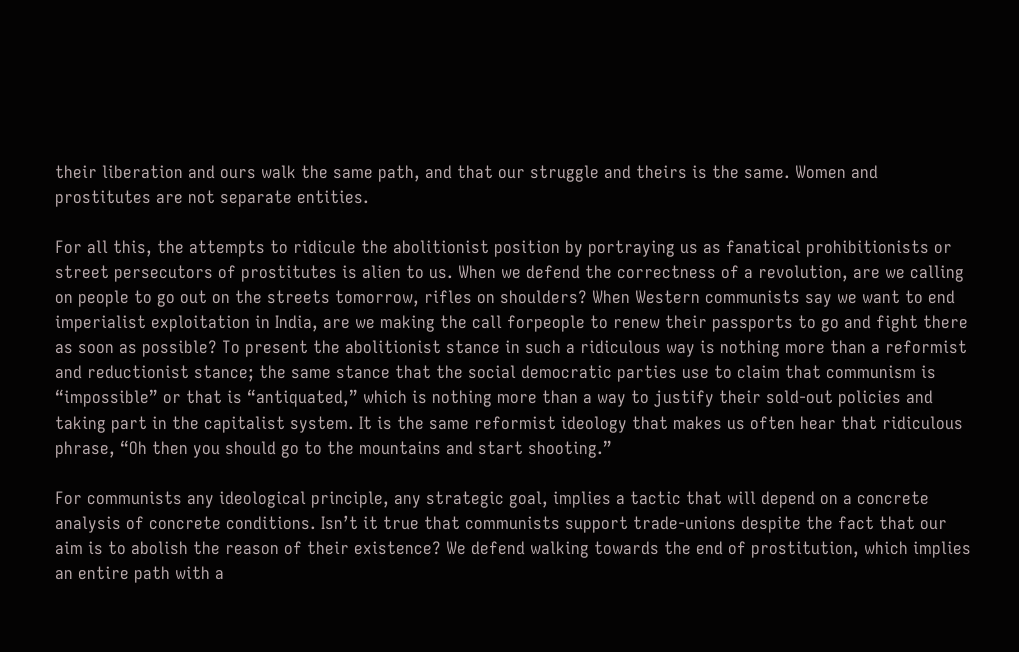their liberation and ours walk the same path, and that our struggle and theirs is the same. Women and prostitutes are not separate entities.

For all this, the attempts to ridicule the abolitionist position by portraying us as fanatical prohibitionists or street persecutors of prostitutes is alien to us. When we defend the correctness of a revolution, are we calling on people to go out on the streets tomorrow, rifles on shoulders? When Western communists say we want to end imperialist exploitation in India, are we making the call forpeople to renew their passports to go and fight there as soon as possible? To present the abolitionist stance in such a ridiculous way is nothing more than a reformist and reductionist stance; the same stance that the social democratic parties use to claim that communism is “impossible” or that is “antiquated,” which is nothing more than a way to justify their sold-out policies and taking part in the capitalist system. It is the same reformist ideology that makes us often hear that ridiculous phrase, “Oh then you should go to the mountains and start shooting.”

For communists any ideological principle, any strategic goal, implies a tactic that will depend on a concrete analysis of concrete conditions. Isn’t it true that communists support trade-unions despite the fact that our aim is to abolish the reason of their existence? We defend walking towards the end of prostitution, which implies an entire path with a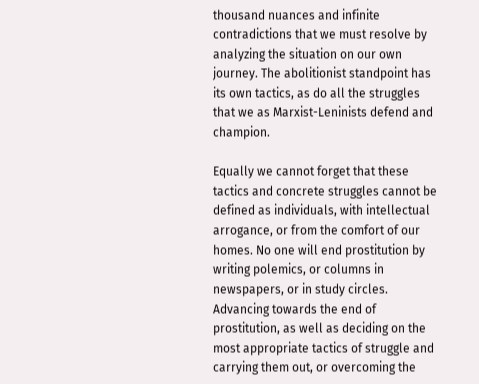thousand nuances and infinite contradictions that we must resolve by analyzing the situation on our own journey. The abolitionist standpoint has its own tactics, as do all the struggles that we as Marxist-Leninists defend and champion.

Equally we cannot forget that these tactics and concrete struggles cannot be defined as individuals, with intellectual arrogance, or from the comfort of our homes. No one will end prostitution by writing polemics, or columns in newspapers, or in study circles. Advancing towards the end of prostitution, as well as deciding on the most appropriate tactics of struggle and carrying them out, or overcoming the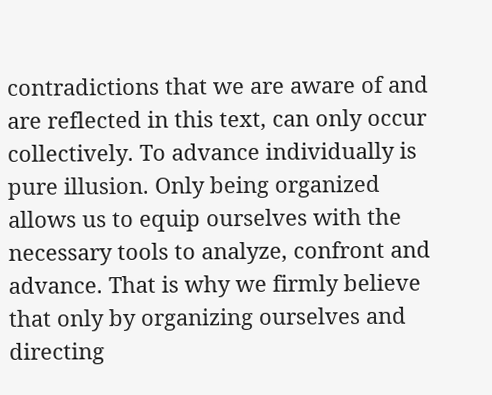contradictions that we are aware of and are reflected in this text, can only occur collectively. To advance individually is pure illusion. Only being organized allows us to equip ourselves with the necessary tools to analyze, confront and advance. That is why we firmly believe that only by organizing ourselves and directing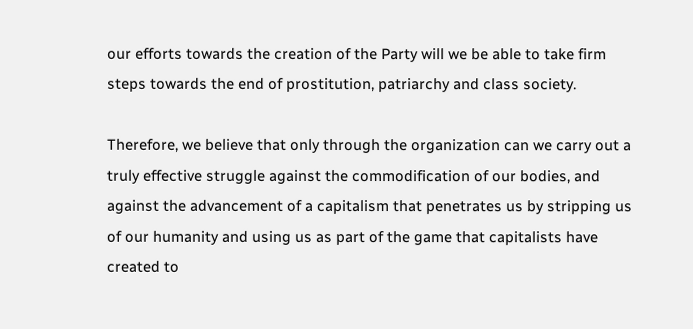our efforts towards the creation of the Party will we be able to take firm steps towards the end of prostitution, patriarchy and class society.

Therefore, we believe that only through the organization can we carry out a truly effective struggle against the commodification of our bodies, and against the advancement of a capitalism that penetrates us by stripping us of our humanity and using us as part of the game that capitalists have created to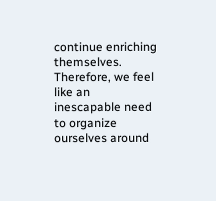continue enriching themselves. Therefore, we feel like an inescapable need to organize ourselves around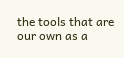the tools that are our own as a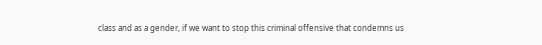class and as a gender, if we want to stop this criminal offensive that condemns us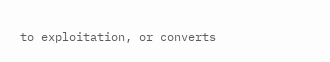to exploitation, or converts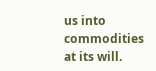us into commodities at its will.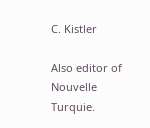C. Kistler

Also editor of Nouvelle Turquie.